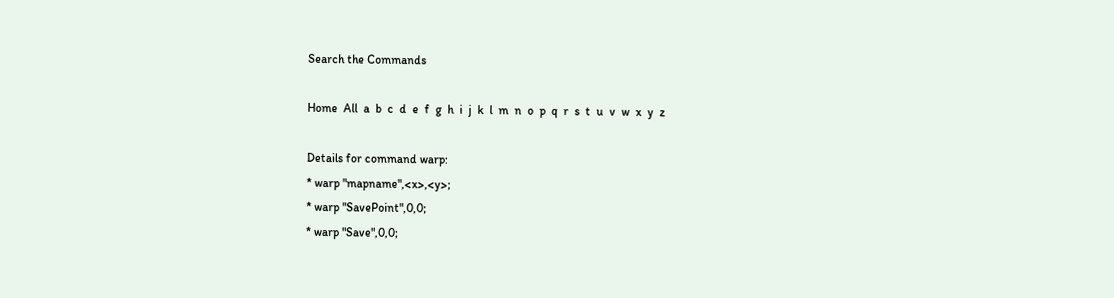Search the Commands

Home  All  a  b  c  d  e  f  g  h  i  j  k  l  m  n  o  p  q  r  s  t  u  v  w  x  y  z

Details for command warp:
* warp "mapname",<x>,<y>;
* warp "SavePoint",0,0;
* warp "Save",0,0;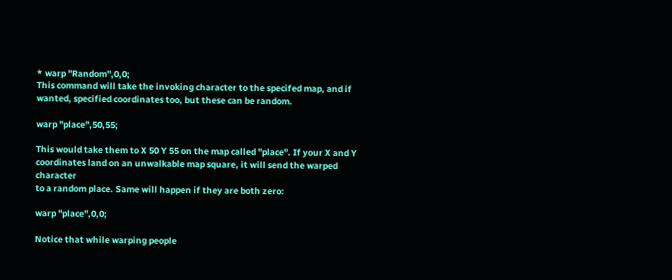* warp "Random",0,0;
This command will take the invoking character to the specifed map, and if
wanted, specified coordinates too, but these can be random.

warp "place",50,55;

This would take them to X 50 Y 55 on the map called "place". If your X and Y
coordinates land on an unwalkable map square, it will send the warped character
to a random place. Same will happen if they are both zero:

warp "place",0,0;

Notice that while warping people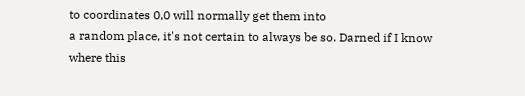to coordinates 0,0 will normally get them into
a random place, it's not certain to always be so. Darned if I know where this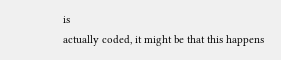is
actually coded, it might be that this happens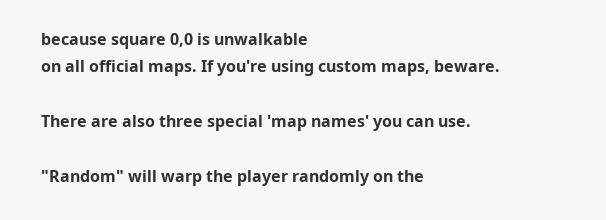because square 0,0 is unwalkable
on all official maps. If you're using custom maps, beware.

There are also three special 'map names' you can use.

"Random" will warp the player randomly on the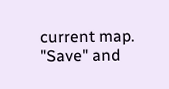current map.
"Save" and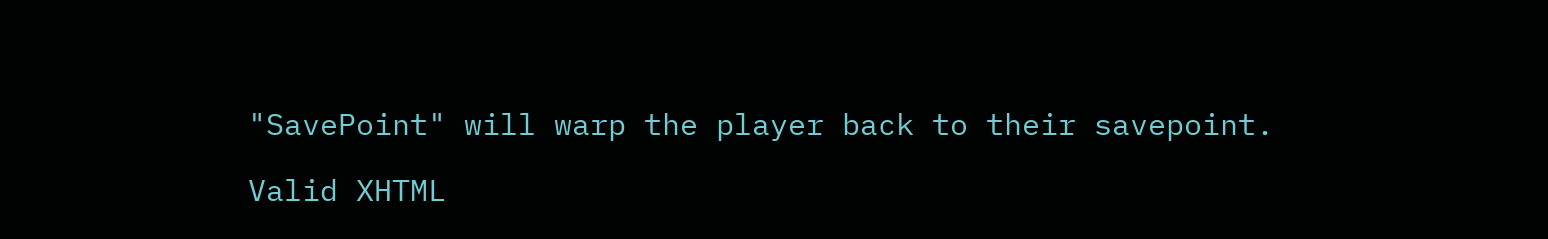"SavePoint" will warp the player back to their savepoint.

Valid XHTML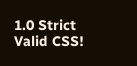1.0 Strict Valid CSS!